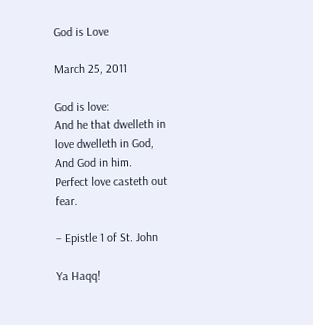God is Love

March 25, 2011

God is love:
And he that dwelleth in love dwelleth in God,
And God in him.
Perfect love casteth out fear.

– Epistle 1 of St. John

Ya Haqq!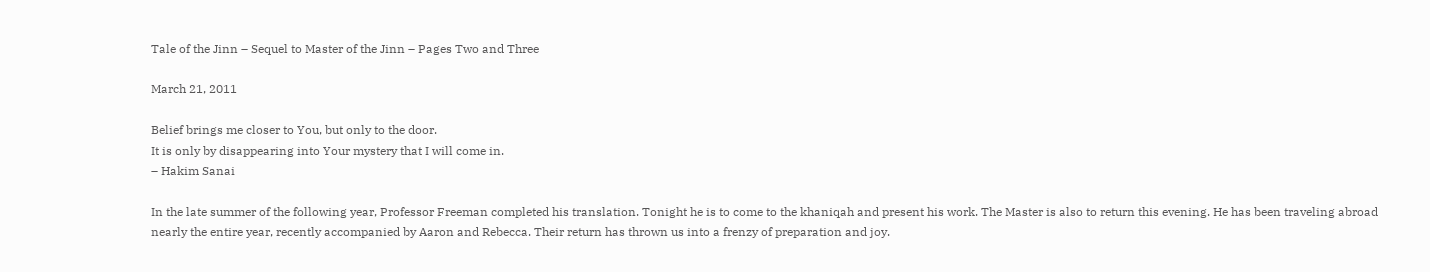Tale of the Jinn – Sequel to Master of the Jinn – Pages Two and Three

March 21, 2011

Belief brings me closer to You, but only to the door.
It is only by disappearing into Your mystery that I will come in.
– Hakim Sanai

In the late summer of the following year, Professor Freeman completed his translation. Tonight he is to come to the khaniqah and present his work. The Master is also to return this evening. He has been traveling abroad nearly the entire year, recently accompanied by Aaron and Rebecca. Their return has thrown us into a frenzy of preparation and joy.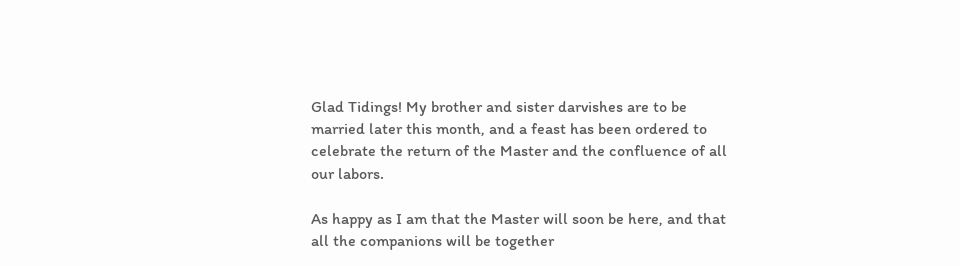Glad Tidings! My brother and sister darvishes are to be married later this month, and a feast has been ordered to celebrate the return of the Master and the confluence of all our labors.

As happy as I am that the Master will soon be here, and that all the companions will be together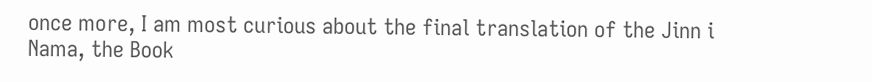once more, I am most curious about the final translation of the Jinn i Nama, the Book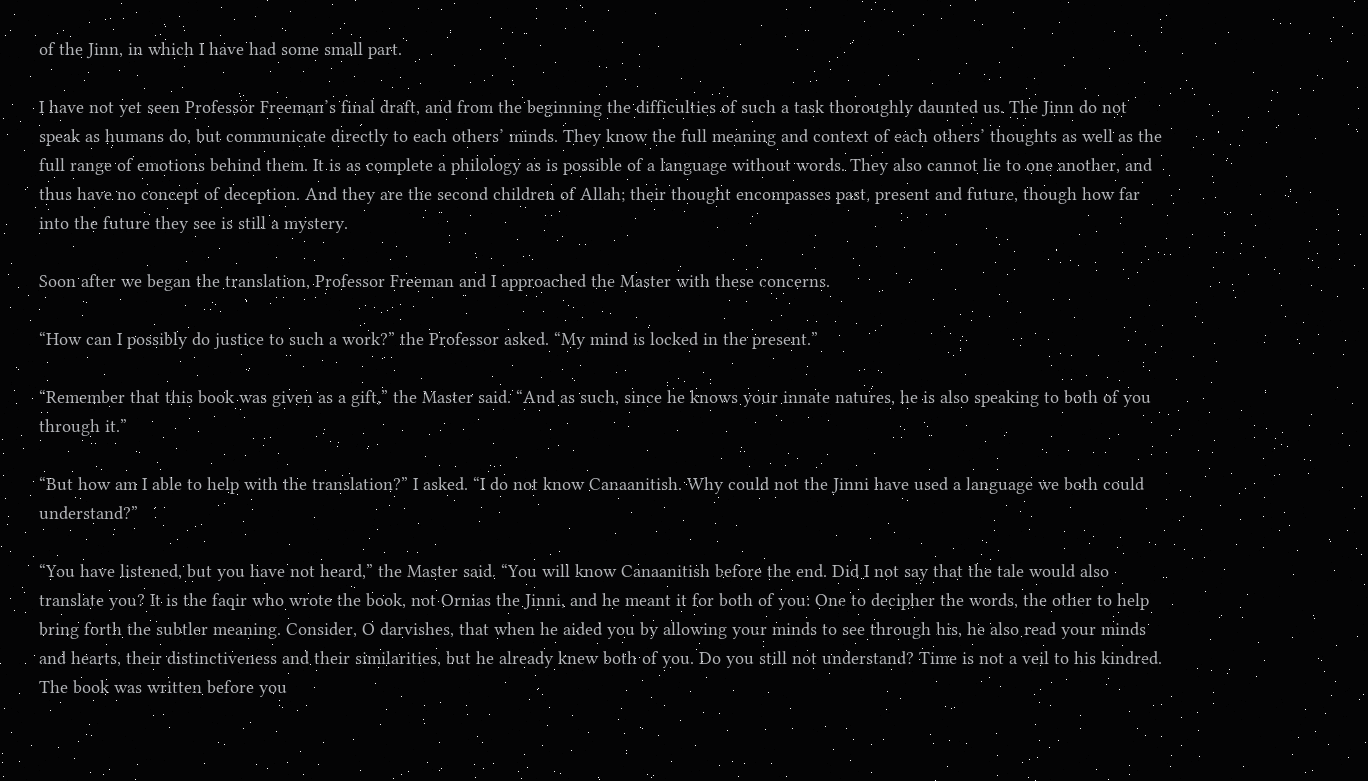of the Jinn, in which I have had some small part.

I have not yet seen Professor Freeman’s final draft, and from the beginning the difficulties of such a task thoroughly daunted us. The Jinn do not speak as humans do, but communicate directly to each others’ minds. They know the full meaning and context of each others’ thoughts as well as the full range of emotions behind them. It is as complete a philology as is possible of a language without words. They also cannot lie to one another, and thus have no concept of deception. And they are the second children of Allah; their thought encompasses past, present and future, though how far into the future they see is still a mystery.

Soon after we began the translation, Professor Freeman and I approached the Master with these concerns.

“How can I possibly do justice to such a work?” the Professor asked. “My mind is locked in the present.”

“Remember that this book was given as a gift,” the Master said. “And as such, since he knows your innate natures, he is also speaking to both of you through it.”

“But how am I able to help with the translation?” I asked. “I do not know Canaanitish. Why could not the Jinni have used a language we both could understand?”

“You have listened, but you have not heard,” the Master said. “You will know Canaanitish before the end. Did I not say that the tale would also translate you? It is the faqir who wrote the book, not Ornias the Jinni, and he meant it for both of you: One to decipher the words, the other to help bring forth the subtler meaning. Consider, O darvishes, that when he aided you by allowing your minds to see through his, he also read your minds and hearts, their distinctiveness and their similarities, but he already knew both of you. Do you still not understand? Time is not a veil to his kindred. The book was written before you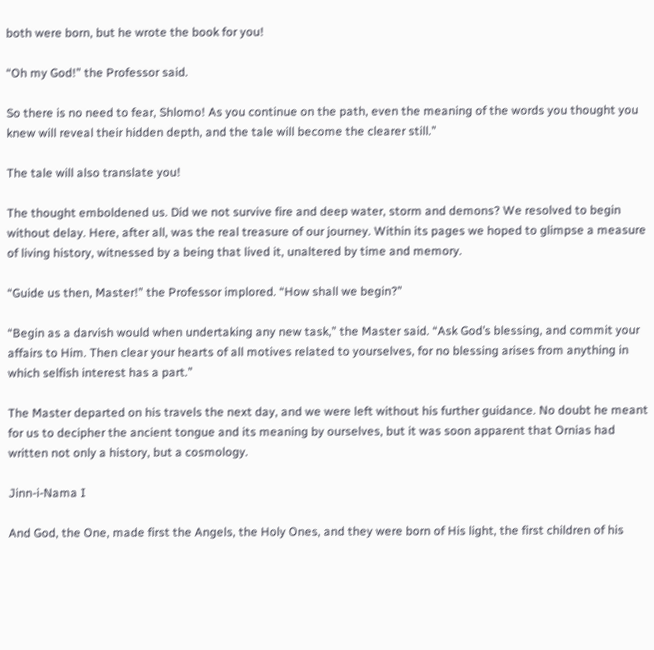both were born, but he wrote the book for you!

“Oh my God!” the Professor said.

So there is no need to fear, Shlomo! As you continue on the path, even the meaning of the words you thought you knew will reveal their hidden depth, and the tale will become the clearer still.”

The tale will also translate you!

The thought emboldened us. Did we not survive fire and deep water, storm and demons? We resolved to begin without delay. Here, after all, was the real treasure of our journey. Within its pages we hoped to glimpse a measure of living history, witnessed by a being that lived it, unaltered by time and memory.

“Guide us then, Master!” the Professor implored. “How shall we begin?”

“Begin as a darvish would when undertaking any new task,” the Master said. “Ask God’s blessing, and commit your affairs to Him. Then clear your hearts of all motives related to yourselves, for no blessing arises from anything in which selfish interest has a part.”

The Master departed on his travels the next day, and we were left without his further guidance. No doubt he meant for us to decipher the ancient tongue and its meaning by ourselves, but it was soon apparent that Ornias had written not only a history, but a cosmology.

Jinn-i-Nama I

And God, the One, made first the Angels, the Holy Ones, and they were born of His light, the first children of his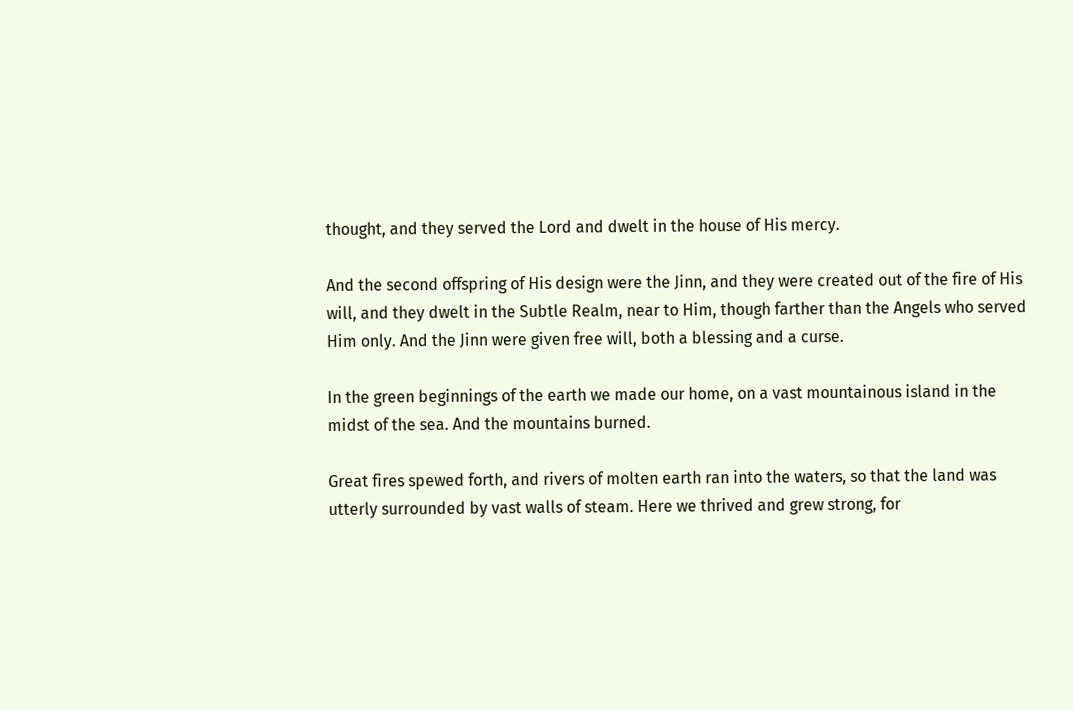thought, and they served the Lord and dwelt in the house of His mercy.

And the second offspring of His design were the Jinn, and they were created out of the fire of His will, and they dwelt in the Subtle Realm, near to Him, though farther than the Angels who served Him only. And the Jinn were given free will, both a blessing and a curse.

In the green beginnings of the earth we made our home, on a vast mountainous island in the midst of the sea. And the mountains burned.

Great fires spewed forth, and rivers of molten earth ran into the waters, so that the land was utterly surrounded by vast walls of steam. Here we thrived and grew strong, for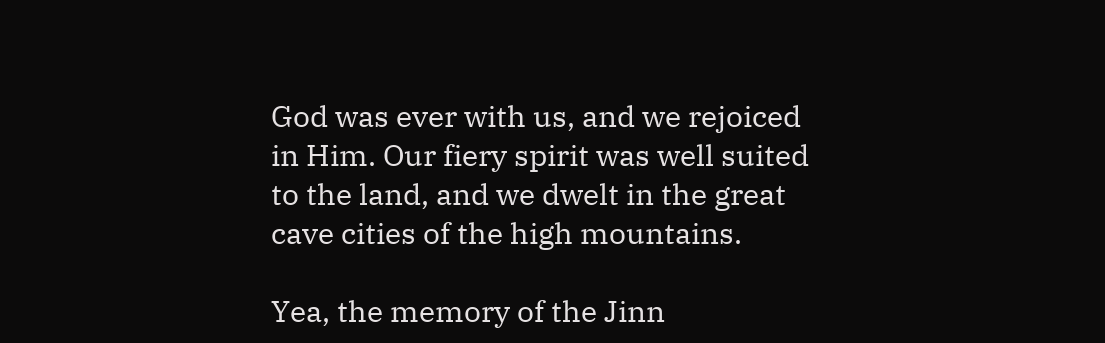God was ever with us, and we rejoiced in Him. Our fiery spirit was well suited to the land, and we dwelt in the great cave cities of the high mountains.

Yea, the memory of the Jinn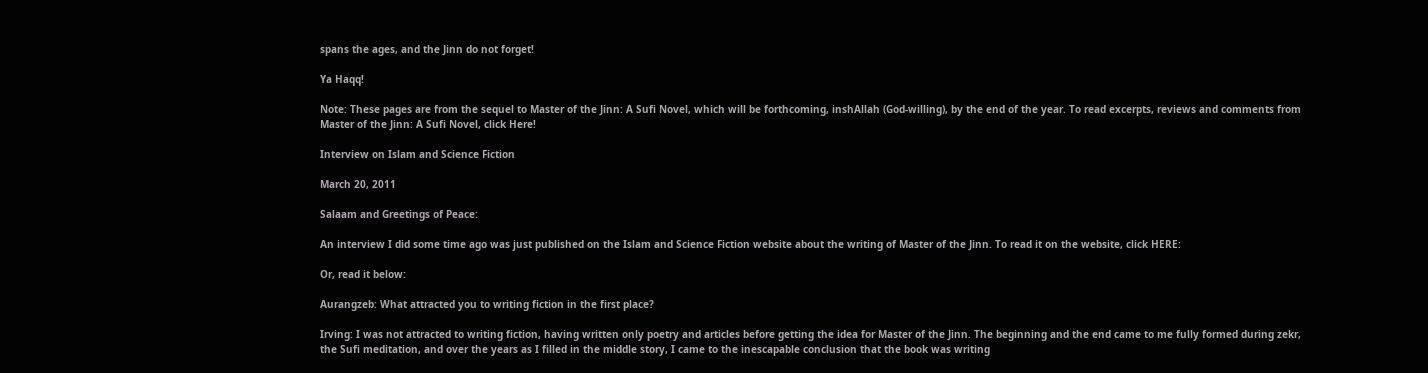spans the ages, and the Jinn do not forget!

Ya Haqq!

Note: These pages are from the sequel to Master of the Jinn: A Sufi Novel, which will be forthcoming, inshAllah (God-willing), by the end of the year. To read excerpts, reviews and comments from Master of the Jinn: A Sufi Novel, click Here!

Interview on Islam and Science Fiction

March 20, 2011

Salaam and Greetings of Peace:

An interview I did some time ago was just published on the Islam and Science Fiction website about the writing of Master of the Jinn. To read it on the website, click HERE:

Or, read it below:

Aurangzeb: What attracted you to writing fiction in the first place?

Irving: I was not attracted to writing fiction, having written only poetry and articles before getting the idea for Master of the Jinn. The beginning and the end came to me fully formed during zekr, the Sufi meditation, and over the years as I filled in the middle story, I came to the inescapable conclusion that the book was writing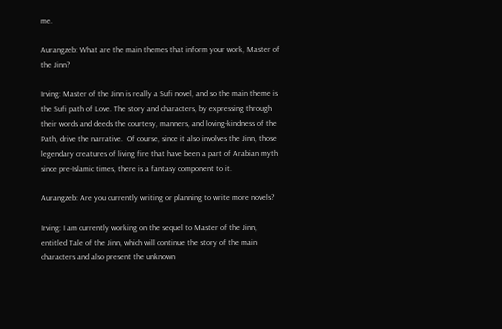me.

Aurangzeb: What are the main themes that inform your work, Master of the Jinn?

Irving: Master of the Jinn is really a Sufi novel, and so the main theme is the Sufi path of Love. The story and characters, by expressing through their words and deeds the courtesy, manners, and loving-kindness of the Path, drive the narrative.  Of course, since it also involves the Jinn, those legendary creatures of living fire that have been a part of Arabian myth since pre-Islamic times, there is a fantasy component to it.

Aurangzeb: Are you currently writing or planning to write more novels?

Irving: I am currently working on the sequel to Master of the Jinn, entitled Tale of the Jinn, which will continue the story of the main characters and also present the unknown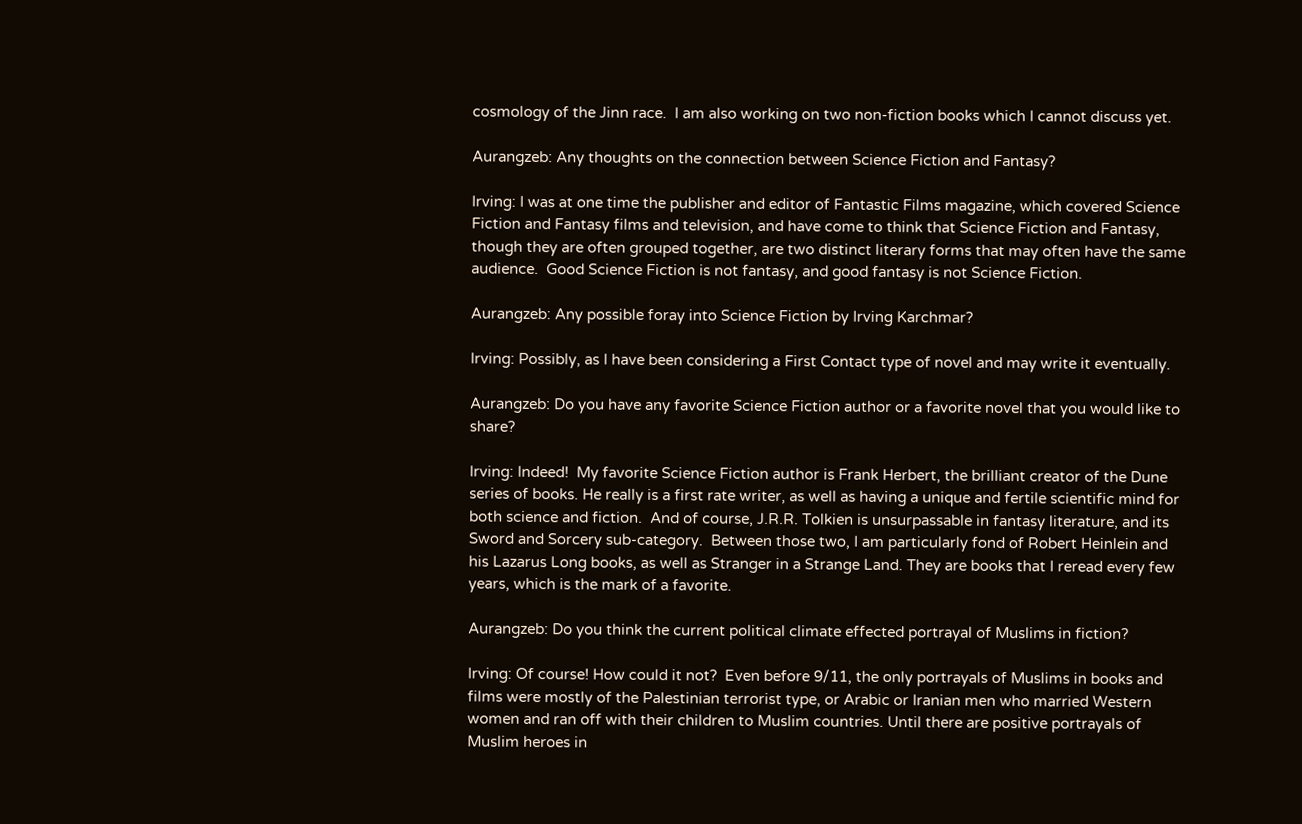cosmology of the Jinn race.  I am also working on two non-fiction books which I cannot discuss yet.

Aurangzeb: Any thoughts on the connection between Science Fiction and Fantasy?

Irving: I was at one time the publisher and editor of Fantastic Films magazine, which covered Science Fiction and Fantasy films and television, and have come to think that Science Fiction and Fantasy, though they are often grouped together, are two distinct literary forms that may often have the same audience.  Good Science Fiction is not fantasy, and good fantasy is not Science Fiction.

Aurangzeb: Any possible foray into Science Fiction by Irving Karchmar?

Irving: Possibly, as I have been considering a First Contact type of novel and may write it eventually.

Aurangzeb: Do you have any favorite Science Fiction author or a favorite novel that you would like to share?

Irving: Indeed!  My favorite Science Fiction author is Frank Herbert, the brilliant creator of the Dune series of books. He really is a first rate writer, as well as having a unique and fertile scientific mind for both science and fiction.  And of course, J.R.R. Tolkien is unsurpassable in fantasy literature, and its Sword and Sorcery sub-category.  Between those two, I am particularly fond of Robert Heinlein and his Lazarus Long books, as well as Stranger in a Strange Land. They are books that I reread every few years, which is the mark of a favorite.

Aurangzeb: Do you think the current political climate effected portrayal of Muslims in fiction?

Irving: Of course! How could it not?  Even before 9/11, the only portrayals of Muslims in books and films were mostly of the Palestinian terrorist type, or Arabic or Iranian men who married Western women and ran off with their children to Muslim countries. Until there are positive portrayals of Muslim heroes in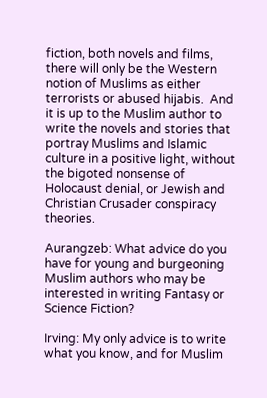fiction, both novels and films, there will only be the Western notion of Muslims as either terrorists or abused hijabis.  And it is up to the Muslim author to write the novels and stories that portray Muslims and Islamic culture in a positive light, without the bigoted nonsense of Holocaust denial, or Jewish and Christian Crusader conspiracy theories.

Aurangzeb: What advice do you have for young and burgeoning Muslim authors who may be interested in writing Fantasy or Science Fiction?

Irving: My only advice is to write what you know, and for Muslim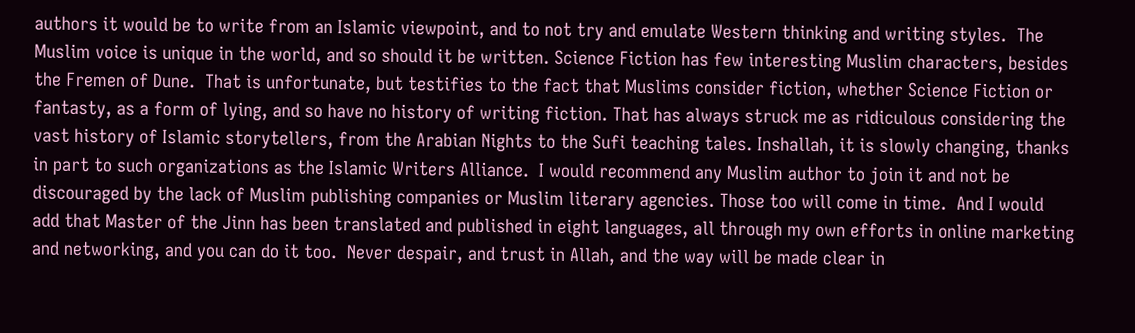authors it would be to write from an Islamic viewpoint, and to not try and emulate Western thinking and writing styles.  The Muslim voice is unique in the world, and so should it be written. Science Fiction has few interesting Muslim characters, besides the Fremen of Dune.  That is unfortunate, but testifies to the fact that Muslims consider fiction, whether Science Fiction or fantasty, as a form of lying, and so have no history of writing fiction. That has always struck me as ridiculous considering the vast history of Islamic storytellers, from the Arabian Nights to the Sufi teaching tales. Inshallah, it is slowly changing, thanks in part to such organizations as the Islamic Writers Alliance.  I would recommend any Muslim author to join it and not be discouraged by the lack of Muslim publishing companies or Muslim literary agencies. Those too will come in time.  And I would add that Master of the Jinn has been translated and published in eight languages, all through my own efforts in online marketing and networking, and you can do it too.  Never despair, and trust in Allah, and the way will be made clear in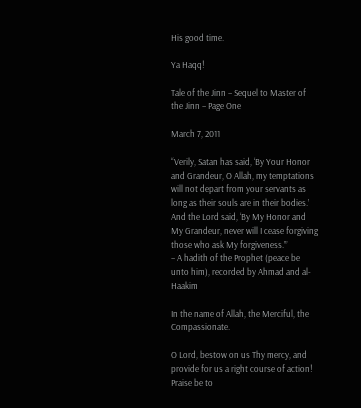His good time.

Ya Haqq!

Tale of the Jinn – Sequel to Master of the Jinn – Page One

March 7, 2011

“Verily, Satan has said, ‘By Your Honor and Grandeur, O Allah, my temptations will not depart from your servants as long as their souls are in their bodies.’ And the Lord said, ‘By My Honor and My Grandeur, never will I cease forgiving those who ask My forgiveness.’”
– A hadith of the Prophet (peace be unto him), recorded by Ahmad and al-Haakim

In the name of Allah, the Merciful, the Compassionate.

O Lord, bestow on us Thy mercy, and provide for us a right course of action!  Praise be to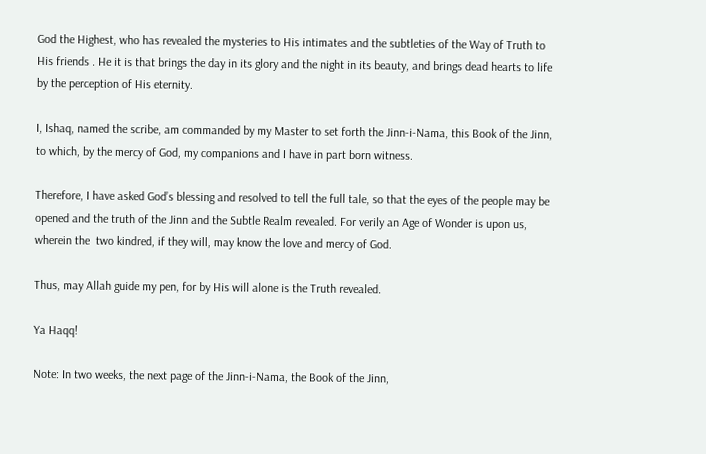God the Highest, who has revealed the mysteries to His intimates and the subtleties of the Way of Truth to His friends . He it is that brings the day in its glory and the night in its beauty, and brings dead hearts to life by the perception of His eternity.

I, Ishaq, named the scribe, am commanded by my Master to set forth the Jinn-i-Nama, this Book of the Jinn, to which, by the mercy of God, my companions and I have in part born witness.

Therefore, I have asked God’s blessing and resolved to tell the full tale, so that the eyes of the people may be opened and the truth of the Jinn and the Subtle Realm revealed. For verily an Age of Wonder is upon us, wherein the  two kindred, if they will, may know the love and mercy of God.

Thus, may Allah guide my pen, for by His will alone is the Truth revealed.

Ya Haqq!

Note: In two weeks, the next page of the Jinn-i-Nama, the Book of the Jinn,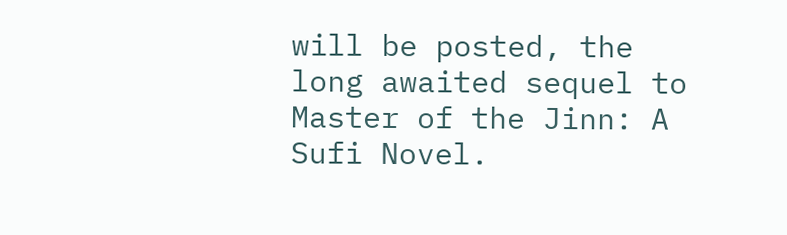will be posted, the long awaited sequel to Master of the Jinn: A Sufi Novel.